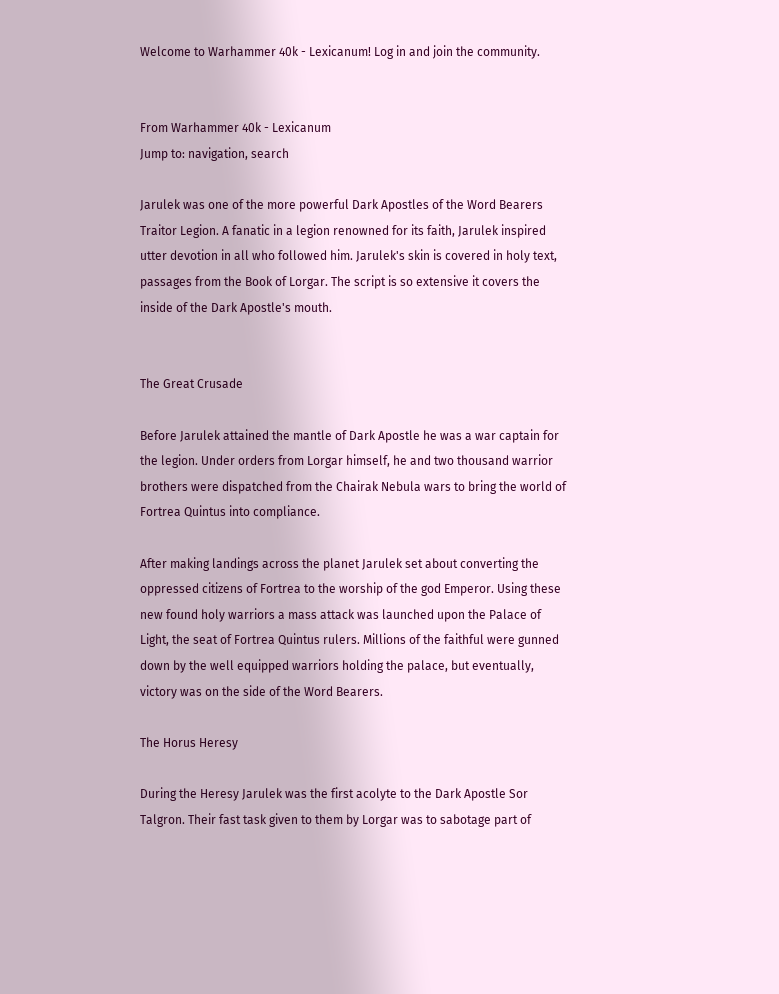Welcome to Warhammer 40k - Lexicanum! Log in and join the community.


From Warhammer 40k - Lexicanum
Jump to: navigation, search

Jarulek was one of the more powerful Dark Apostles of the Word Bearers Traitor Legion. A fanatic in a legion renowned for its faith, Jarulek inspired utter devotion in all who followed him. Jarulek's skin is covered in holy text, passages from the Book of Lorgar. The script is so extensive it covers the inside of the Dark Apostle's mouth.


The Great Crusade

Before Jarulek attained the mantle of Dark Apostle he was a war captain for the legion. Under orders from Lorgar himself, he and two thousand warrior brothers were dispatched from the Chairak Nebula wars to bring the world of Fortrea Quintus into compliance.

After making landings across the planet Jarulek set about converting the oppressed citizens of Fortrea to the worship of the god Emperor. Using these new found holy warriors a mass attack was launched upon the Palace of Light, the seat of Fortrea Quintus rulers. Millions of the faithful were gunned down by the well equipped warriors holding the palace, but eventually, victory was on the side of the Word Bearers.

The Horus Heresy

During the Heresy Jarulek was the first acolyte to the Dark Apostle Sor Talgron. Their fast task given to them by Lorgar was to sabotage part of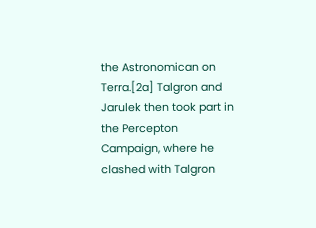the Astronomican on Terra.[2a] Talgron and Jarulek then took part in the Percepton Campaign, where he clashed with Talgron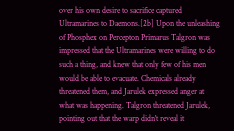over his own desire to sacrifice captured Ultramarines to Daemons.[2b] Upon the unleashing of Phosphex on Percepton Primarus Talgron was impressed that the Ultramarines were willing to do such a thing, and knew that only few of his men would be able to evacuate. Chemicals already threatened them, and Jarulek expressed anger at what was happening. Talgron threatened Jarulek, pointing out that the warp didn't reveal it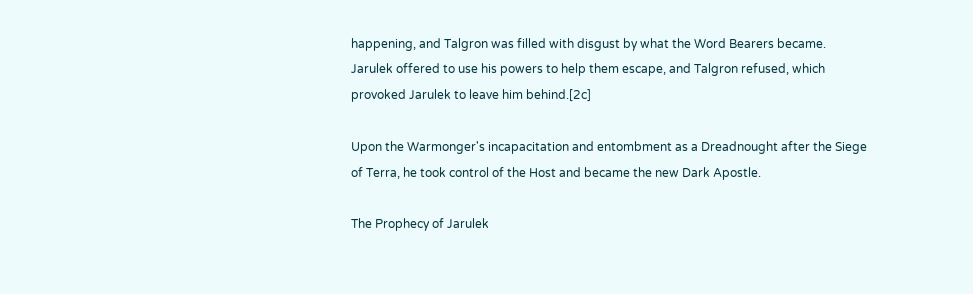happening, and Talgron was filled with disgust by what the Word Bearers became. Jarulek offered to use his powers to help them escape, and Talgron refused, which provoked Jarulek to leave him behind.[2c]

Upon the Warmonger's incapacitation and entombment as a Dreadnought after the Siege of Terra, he took control of the Host and became the new Dark Apostle.

The Prophecy of Jarulek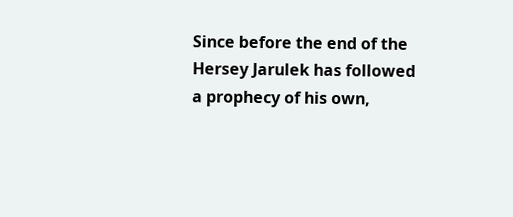Since before the end of the Hersey Jarulek has followed a prophecy of his own,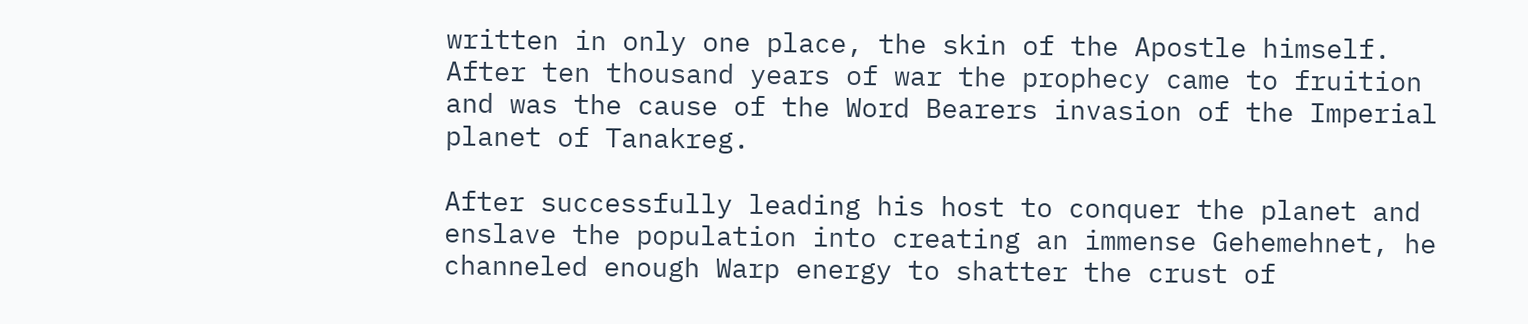written in only one place, the skin of the Apostle himself. After ten thousand years of war the prophecy came to fruition and was the cause of the Word Bearers invasion of the Imperial planet of Tanakreg.

After successfully leading his host to conquer the planet and enslave the population into creating an immense Gehemehnet, he channeled enough Warp energy to shatter the crust of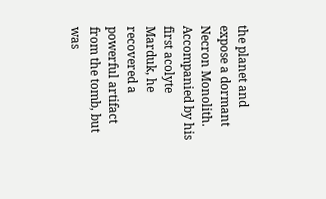the planet and expose a dormant Necron Monolith. Accompanied by his first acolyte Marduk, he recovered a powerful artifact from the tomb, but was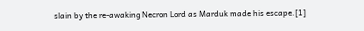slain by the re-awaking Necron Lord as Marduk made his escape.[1]